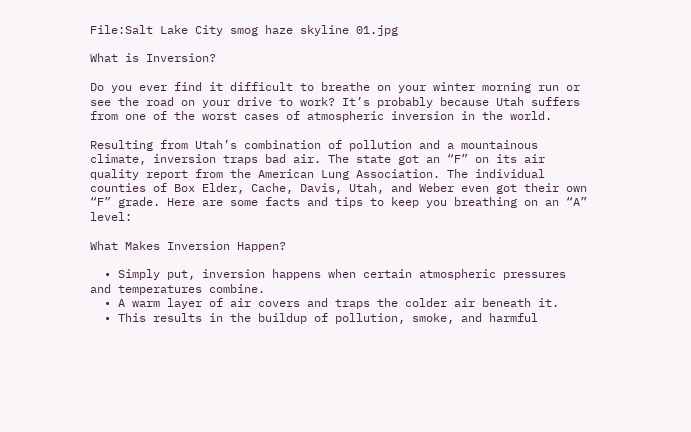File:Salt Lake City smog haze skyline 01.jpg

What is Inversion?

Do you ever find it difficult to breathe on your winter morning run or see the road on your drive to work? It’s probably because Utah suffers from one of the worst cases of atmospheric inversion in the world.

Resulting from Utah’s combination of pollution and a mountainous climate, inversion traps bad air. The state got an “F” on its air quality report from the American Lung Association. The individual counties of Box Elder, Cache, Davis, Utah, and Weber even got their own “F” grade. Here are some facts and tips to keep you breathing on an “A” level:

What Makes Inversion Happen?

  • Simply put, inversion happens when certain atmospheric pressures and temperatures combine.
  • A warm layer of air covers and traps the colder air beneath it.
  • This results in the buildup of pollution, smoke, and harmful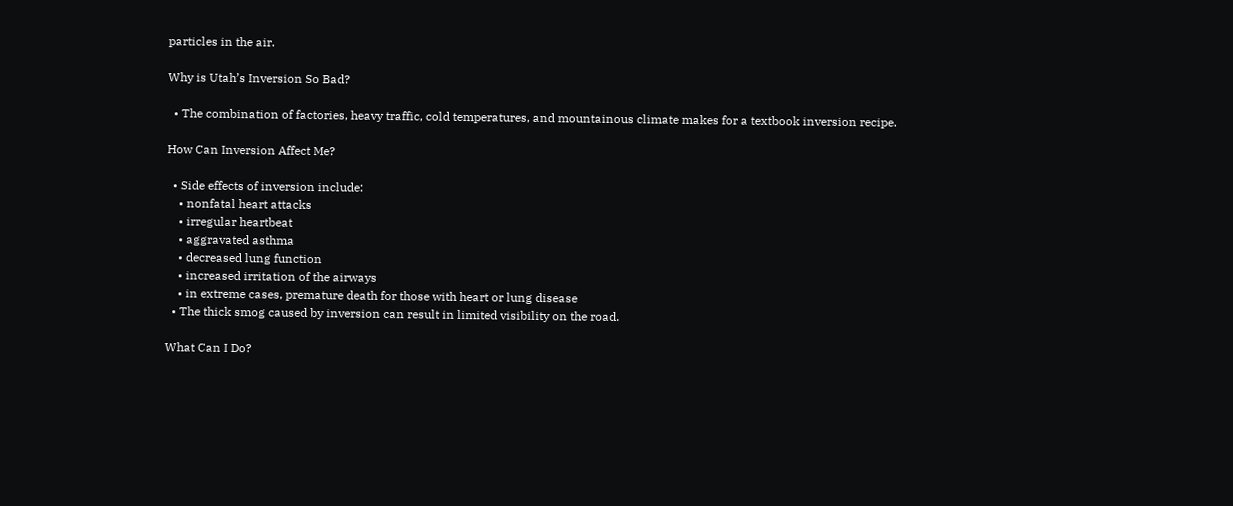particles in the air.

Why is Utah’s Inversion So Bad?

  • The combination of factories, heavy traffic, cold temperatures, and mountainous climate makes for a textbook inversion recipe.

How Can Inversion Affect Me?

  • Side effects of inversion include:
    • nonfatal heart attacks
    • irregular heartbeat
    • aggravated asthma
    • decreased lung function
    • increased irritation of the airways
    • in extreme cases, premature death for those with heart or lung disease
  • The thick smog caused by inversion can result in limited visibility on the road.

What Can I Do?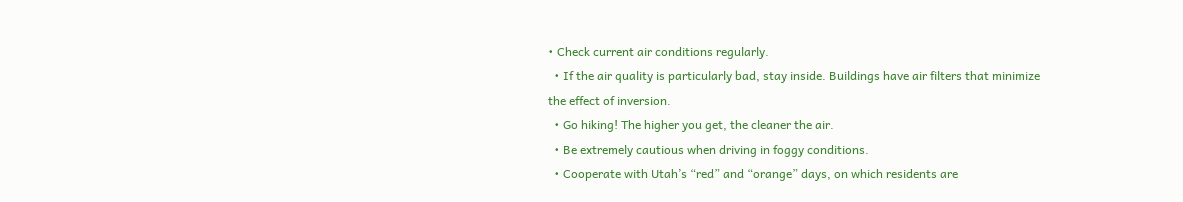• Check current air conditions regularly.
  • If the air quality is particularly bad, stay inside. Buildings have air filters that minimize the effect of inversion.
  • Go hiking! The higher you get, the cleaner the air.
  • Be extremely cautious when driving in foggy conditions.
  • Cooperate with Utah’s “red” and “orange” days, on which residents are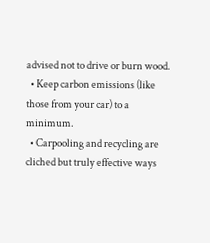advised not to drive or burn wood.
  • Keep carbon emissions (like those from your car) to a minimum.
  • Carpooling and recycling are cliched but truly effective ways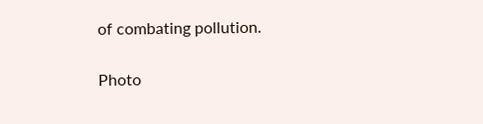of combating pollution.

Photo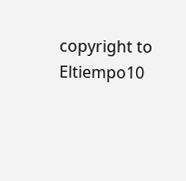copyright to Eltiempo10